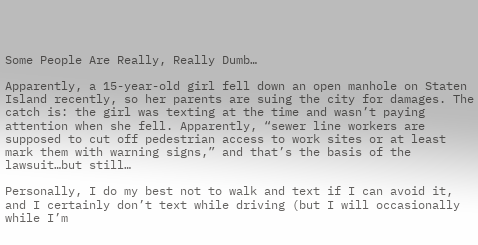Some People Are Really, Really Dumb…

Apparently, a 15-year-old girl fell down an open manhole on Staten Island recently, so her parents are suing the city for damages. The catch is: the girl was texting at the time and wasn’t paying attention when she fell. Apparently, “sewer line workers are supposed to cut off pedestrian access to work sites or at least mark them with warning signs,” and that’s the basis of the lawsuit…but still…

Personally, I do my best not to walk and text if I can avoid it, and I certainly don’t text while driving (but I will occasionally while I’m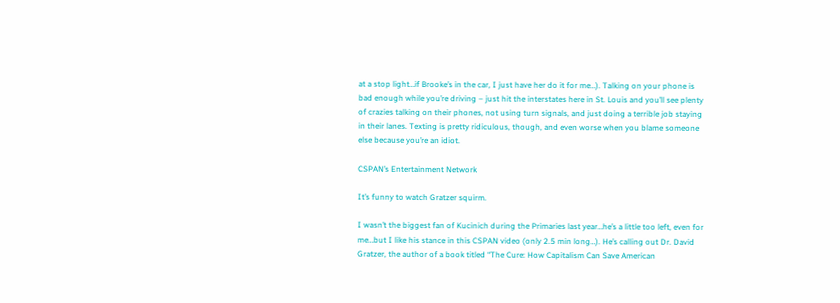at a stop light…if Brooke’s in the car, I just have her do it for me…). Talking on your phone is bad enough while you’re driving – just hit the interstates here in St. Louis and you’ll see plenty of crazies talking on their phones, not using turn signals, and just doing a terrible job staying in their lanes. Texting is pretty ridiculous, though, and even worse when you blame someone else because you’re an idiot.

CSPAN’s Entertainment Network

It’s funny to watch Gratzer squirm.

I wasn’t the biggest fan of Kucinich during the Primaries last year…he’s a little too left, even for me…but I like his stance in this CSPAN video (only 2.5 min long…). He’s calling out Dr. David Gratzer, the author of a book titled “The Cure: How Capitalism Can Save American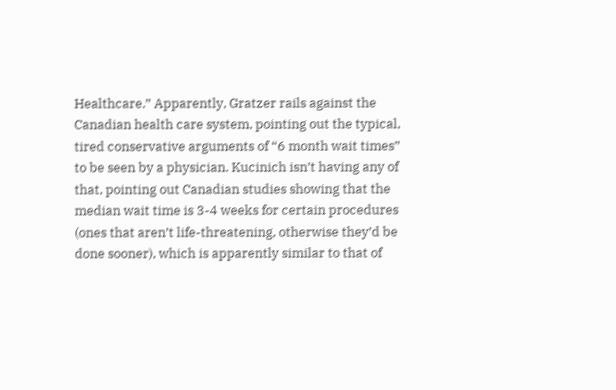Healthcare.” Apparently, Gratzer rails against the Canadian health care system, pointing out the typical, tired conservative arguments of “6 month wait times” to be seen by a physician. Kucinich isn’t having any of that, pointing out Canadian studies showing that the median wait time is 3-4 weeks for certain procedures (ones that aren’t life-threatening, otherwise they’d be done sooner), which is apparently similar to that of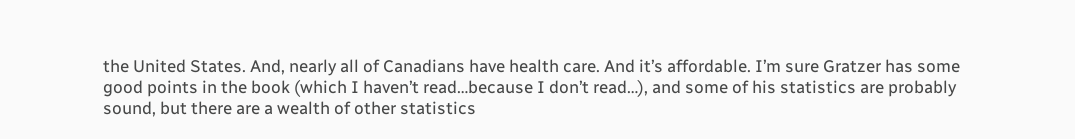the United States. And, nearly all of Canadians have health care. And it’s affordable. I’m sure Gratzer has some good points in the book (which I haven’t read…because I don’t read…), and some of his statistics are probably sound, but there are a wealth of other statistics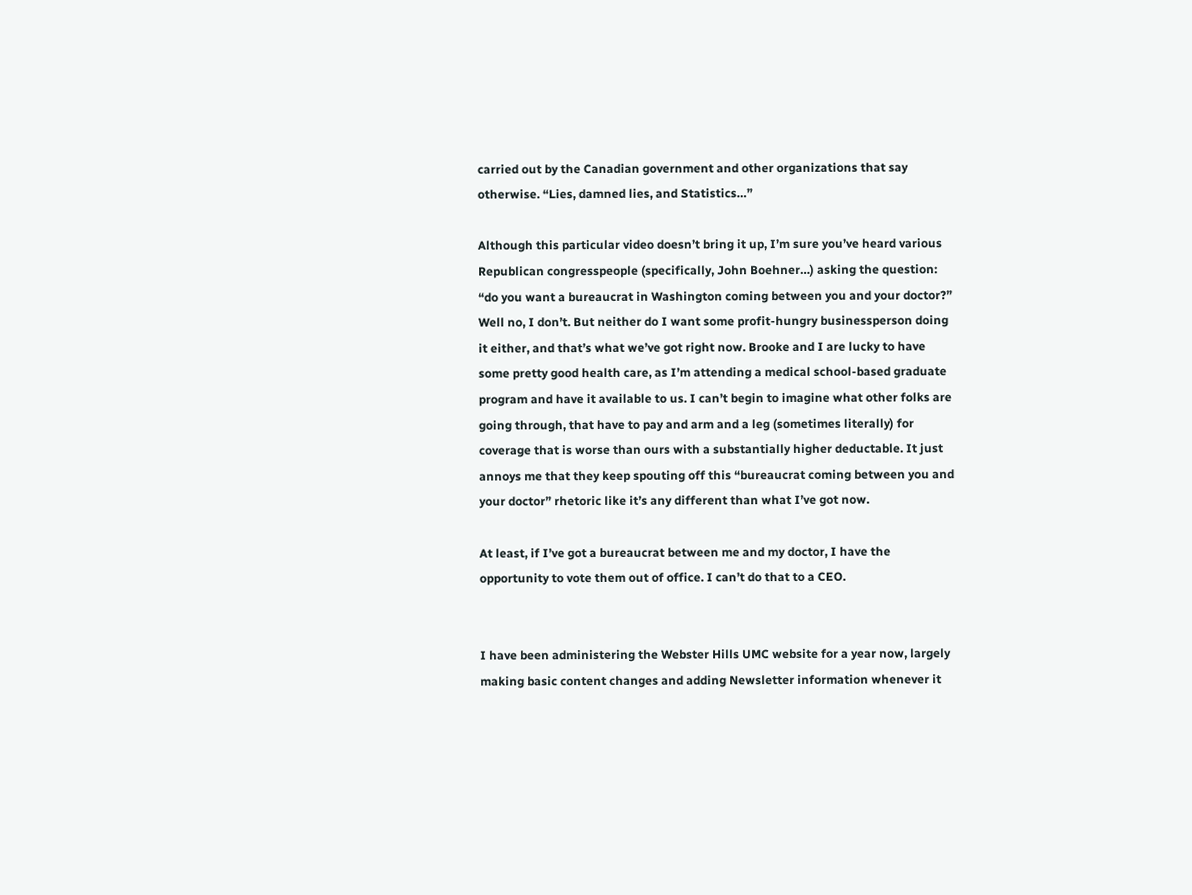carried out by the Canadian government and other organizations that say otherwise. “Lies, damned lies, and Statistics…”

Although this particular video doesn’t bring it up, I’m sure you’ve heard various Republican congresspeople (specifically, John Boehner…) asking the question: “do you want a bureaucrat in Washington coming between you and your doctor?” Well no, I don’t. But neither do I want some profit-hungry businessperson doing it either, and that’s what we’ve got right now. Brooke and I are lucky to have some pretty good health care, as I’m attending a medical school-based graduate program and have it available to us. I can’t begin to imagine what other folks are going through, that have to pay and arm and a leg (sometimes literally) for coverage that is worse than ours with a substantially higher deductable. It just annoys me that they keep spouting off this “bureaucrat coming between you and your doctor” rhetoric like it’s any different than what I’ve got now.

At least, if I’ve got a bureaucrat between me and my doctor, I have the opportunity to vote them out of office. I can’t do that to a CEO.


I have been administering the Webster Hills UMC website for a year now, largely making basic content changes and adding Newsletter information whenever it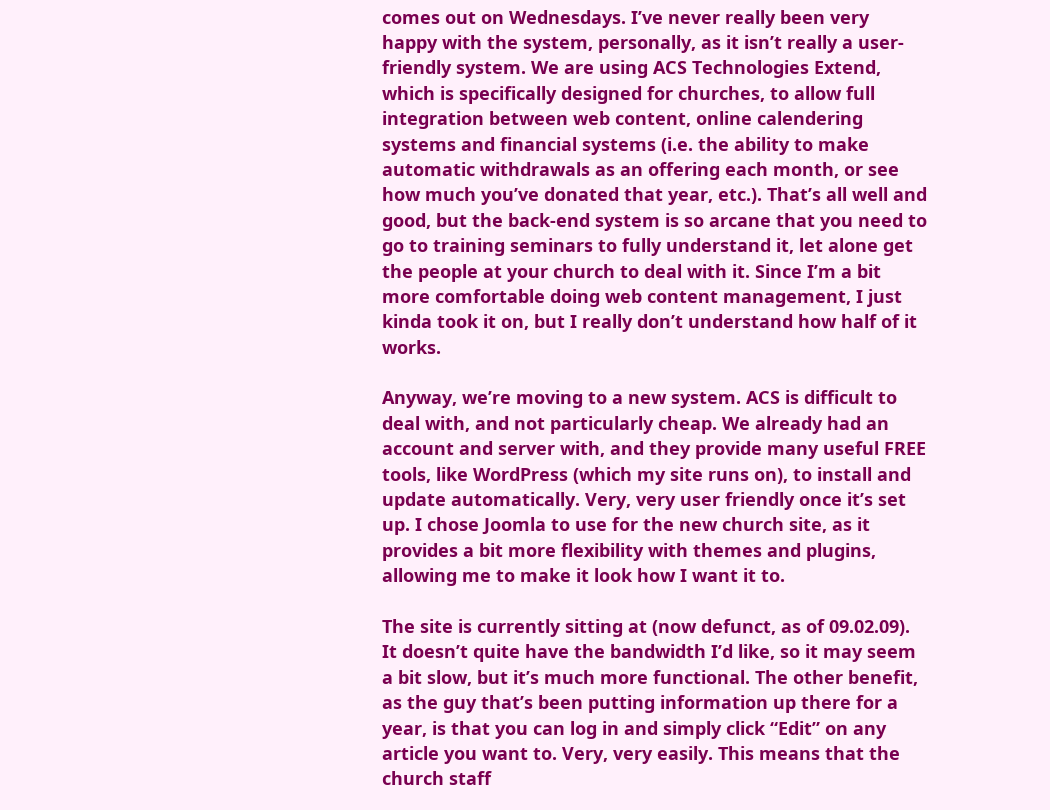comes out on Wednesdays. I’ve never really been very happy with the system, personally, as it isn’t really a user-friendly system. We are using ACS Technologies Extend, which is specifically designed for churches, to allow full integration between web content, online calendering systems and financial systems (i.e. the ability to make automatic withdrawals as an offering each month, or see how much you’ve donated that year, etc.). That’s all well and good, but the back-end system is so arcane that you need to go to training seminars to fully understand it, let alone get the people at your church to deal with it. Since I’m a bit more comfortable doing web content management, I just kinda took it on, but I really don’t understand how half of it works.

Anyway, we’re moving to a new system. ACS is difficult to deal with, and not particularly cheap. We already had an account and server with, and they provide many useful FREE tools, like WordPress (which my site runs on), to install and update automatically. Very, very user friendly once it’s set up. I chose Joomla to use for the new church site, as it provides a bit more flexibility with themes and plugins, allowing me to make it look how I want it to.

The site is currently sitting at (now defunct, as of 09.02.09). It doesn’t quite have the bandwidth I’d like, so it may seem a bit slow, but it’s much more functional. The other benefit, as the guy that’s been putting information up there for a year, is that you can log in and simply click “Edit” on any article you want to. Very, very easily. This means that the church staff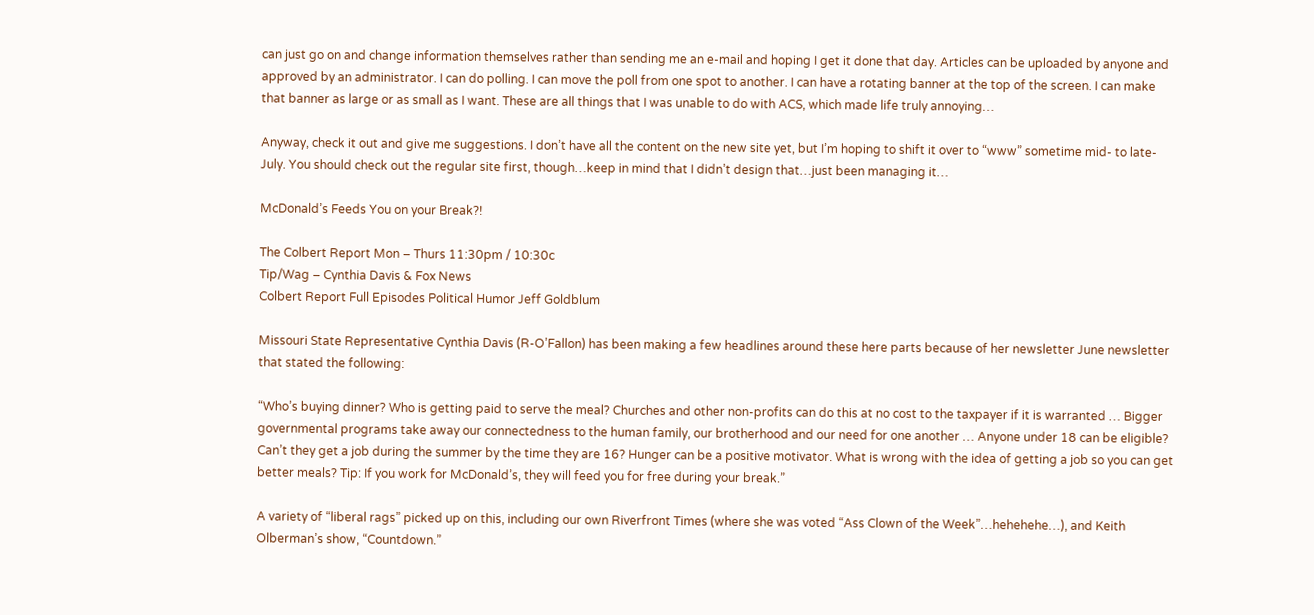can just go on and change information themselves rather than sending me an e-mail and hoping I get it done that day. Articles can be uploaded by anyone and approved by an administrator. I can do polling. I can move the poll from one spot to another. I can have a rotating banner at the top of the screen. I can make that banner as large or as small as I want. These are all things that I was unable to do with ACS, which made life truly annoying…

Anyway, check it out and give me suggestions. I don’t have all the content on the new site yet, but I’m hoping to shift it over to “www” sometime mid- to late-July. You should check out the regular site first, though…keep in mind that I didn’t design that…just been managing it…

McDonald’s Feeds You on your Break?!

The Colbert Report Mon – Thurs 11:30pm / 10:30c
Tip/Wag – Cynthia Davis & Fox News
Colbert Report Full Episodes Political Humor Jeff Goldblum

Missouri State Representative Cynthia Davis (R-O’Fallon) has been making a few headlines around these here parts because of her newsletter June newsletter that stated the following:

“Who’s buying dinner? Who is getting paid to serve the meal? Churches and other non-profits can do this at no cost to the taxpayer if it is warranted … Bigger governmental programs take away our connectedness to the human family, our brotherhood and our need for one another … Anyone under 18 can be eligible? Can’t they get a job during the summer by the time they are 16? Hunger can be a positive motivator. What is wrong with the idea of getting a job so you can get better meals? Tip: If you work for McDonald’s, they will feed you for free during your break.”

A variety of “liberal rags” picked up on this, including our own Riverfront Times (where she was voted “Ass Clown of the Week”…hehehehe…), and Keith Olberman’s show, “Countdown.”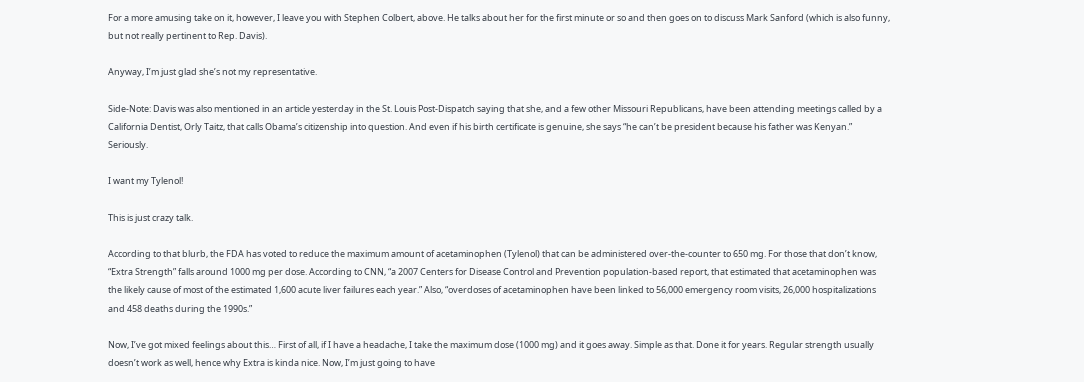For a more amusing take on it, however, I leave you with Stephen Colbert, above. He talks about her for the first minute or so and then goes on to discuss Mark Sanford (which is also funny, but not really pertinent to Rep. Davis).

Anyway, I’m just glad she’s not my representative.

Side-Note: Davis was also mentioned in an article yesterday in the St. Louis Post-Dispatch saying that she, and a few other Missouri Republicans, have been attending meetings called by a California Dentist, Orly Taitz, that calls Obama’s citizenship into question. And even if his birth certificate is genuine, she says “he can’t be president because his father was Kenyan.” Seriously.

I want my Tylenol!

This is just crazy talk.

According to that blurb, the FDA has voted to reduce the maximum amount of acetaminophen (Tylenol) that can be administered over-the-counter to 650 mg. For those that don’t know, “Extra Strength” falls around 1000 mg per dose. According to CNN, “a 2007 Centers for Disease Control and Prevention population-based report, that estimated that acetaminophen was the likely cause of most of the estimated 1,600 acute liver failures each year.” Also, “overdoses of acetaminophen have been linked to 56,000 emergency room visits, 26,000 hospitalizations and 458 deaths during the 1990s.”

Now, I’ve got mixed feelings about this… First of all, if I have a headache, I take the maximum dose (1000 mg) and it goes away. Simple as that. Done it for years. Regular strength usually doesn’t work as well, hence why Extra is kinda nice. Now, I’m just going to have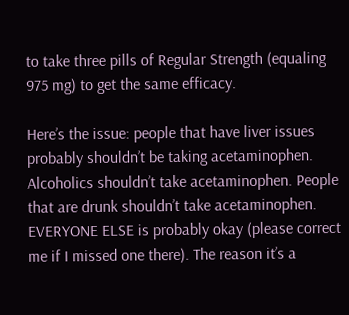to take three pills of Regular Strength (equaling 975 mg) to get the same efficacy.

Here’s the issue: people that have liver issues probably shouldn’t be taking acetaminophen. Alcoholics shouldn’t take acetaminophen. People that are drunk shouldn’t take acetaminophen. EVERYONE ELSE is probably okay (please correct me if I missed one there). The reason it’s a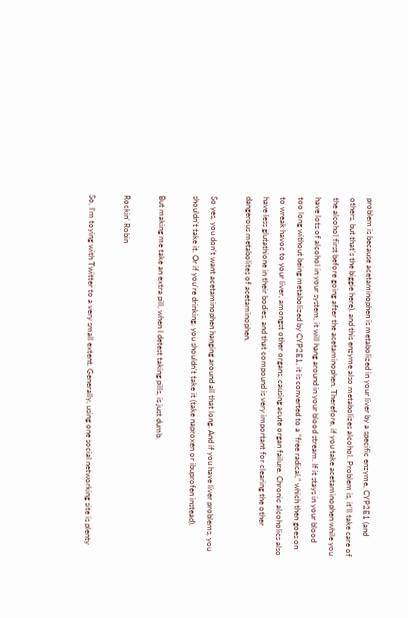problem is because acetaminophen is metabolized in your liver by a specific enzyme, CYP2E1 (and others, but that’s the biggie here), and this enzyme also metabolizes alcohol. Problem is, it’ll take care of the alcohol first before going after the acetaminophen. Therefore, if you take acetaminophen while you have lots of alcohol in your system, it will hang around in your blood stream. If it stays in your blood too long without being metabolized by CYP2E1, it is converted to a “free radical,” which then goes on to wreak havoc to your liver, amongst other organs, causing acute organ failure. Chronic alcoholics also have less glutathione in their bodies, and that compound is very important for clearing the other dangerous metabolites of acetaminophen.

So yes, you don’t want acetaminophen hanging around all that long. And if you have liver problems, you shouldn’t take it. Or if you’re drinking, you shouldn’t take it (take naproxen or ibuprofen instead).

But making me take an extra pill, when I detest taking pills, is just dumb.

Rockin’ Robin

So, I’m toying with Twitter to a very small extent. Generally, using one social networking site is plenty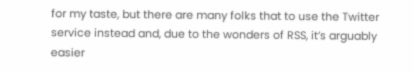for my taste, but there are many folks that to use the Twitter service instead and, due to the wonders of RSS, it’s arguably easier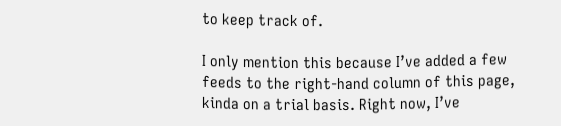to keep track of.

I only mention this because I’ve added a few feeds to the right-hand column of this page, kinda on a trial basis. Right now, I’ve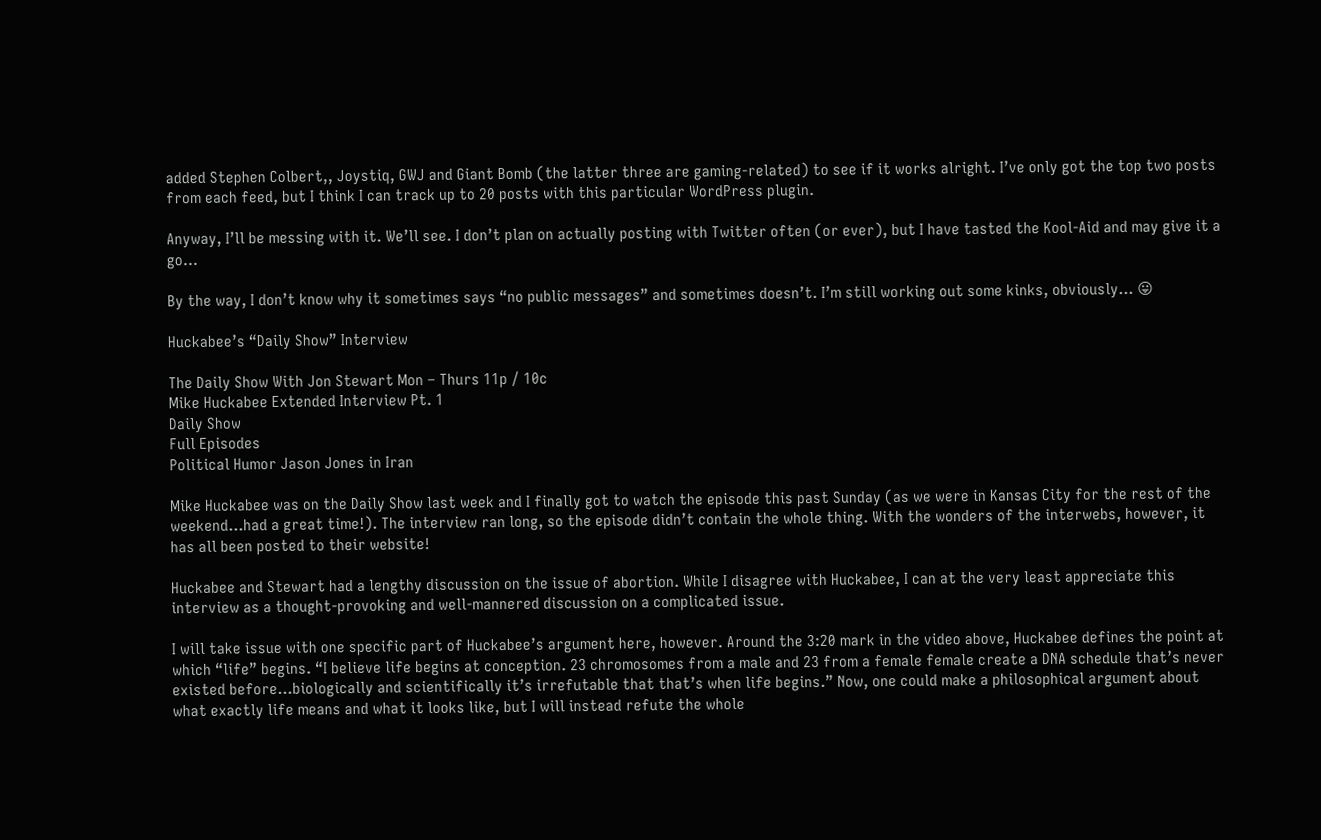added Stephen Colbert,, Joystiq, GWJ and Giant Bomb (the latter three are gaming-related) to see if it works alright. I’ve only got the top two posts from each feed, but I think I can track up to 20 posts with this particular WordPress plugin.

Anyway, I’ll be messing with it. We’ll see. I don’t plan on actually posting with Twitter often (or ever), but I have tasted the Kool-Aid and may give it a go…

By the way, I don’t know why it sometimes says “no public messages” and sometimes doesn’t. I’m still working out some kinks, obviously… 😛

Huckabee’s “Daily Show” Interview

The Daily Show With Jon Stewart Mon – Thurs 11p / 10c
Mike Huckabee Extended Interview Pt. 1
Daily Show
Full Episodes
Political Humor Jason Jones in Iran

Mike Huckabee was on the Daily Show last week and I finally got to watch the episode this past Sunday (as we were in Kansas City for the rest of the weekend…had a great time!). The interview ran long, so the episode didn’t contain the whole thing. With the wonders of the interwebs, however, it has all been posted to their website!

Huckabee and Stewart had a lengthy discussion on the issue of abortion. While I disagree with Huckabee, I can at the very least appreciate this interview as a thought-provoking and well-mannered discussion on a complicated issue.

I will take issue with one specific part of Huckabee’s argument here, however. Around the 3:20 mark in the video above, Huckabee defines the point at which “life” begins. “I believe life begins at conception. 23 chromosomes from a male and 23 from a female female create a DNA schedule that’s never existed before…biologically and scientifically it’s irrefutable that that’s when life begins.” Now, one could make a philosophical argument about what exactly life means and what it looks like, but I will instead refute the whole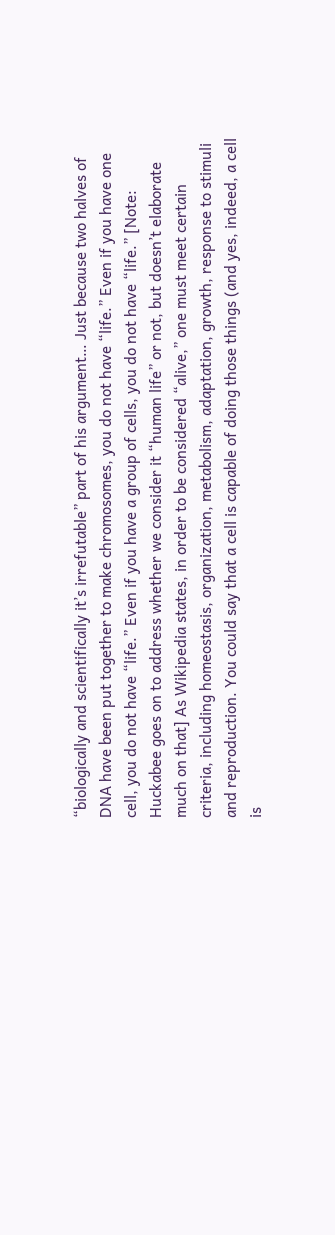“biologically and scientifically it’s irrefutable” part of his argument… Just because two halves of DNA have been put together to make chromosomes, you do not have “life.” Even if you have one cell, you do not have “life.” Even if you have a group of cells, you do not have “life.” [Note: Huckabee goes on to address whether we consider it “human life” or not, but doesn’t elaborate much on that] As Wikipedia states, in order to be considered “alive,” one must meet certain criteria, including homeostasis, organization, metabolism, adaptation, growth, response to stimuli and reproduction. You could say that a cell is capable of doing those things (and yes, indeed, a cell is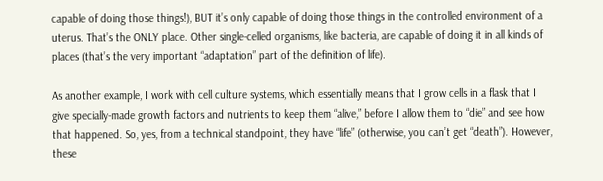capable of doing those things!), BUT it’s only capable of doing those things in the controlled environment of a uterus. That’s the ONLY place. Other single-celled organisms, like bacteria, are capable of doing it in all kinds of places (that’s the very important “adaptation” part of the definition of life).

As another example, I work with cell culture systems, which essentially means that I grow cells in a flask that I give specially-made growth factors and nutrients to keep them “alive,” before I allow them to “die” and see how that happened. So, yes, from a technical standpoint, they have “life” (otherwise, you can’t get “death”). However, these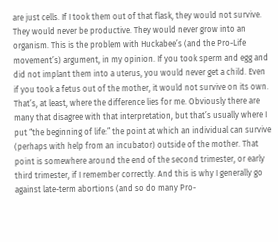are just cells. If I took them out of that flask, they would not survive. They would never be productive. They would never grow into an organism. This is the problem with Huckabee’s (and the Pro-Life movement’s) argument, in my opinion. If you took sperm and egg and did not implant them into a uterus, you would never get a child. Even if you took a fetus out of the mother, it would not survive on its own. That’s, at least, where the difference lies for me. Obviously there are many that disagree with that interpretation, but that’s usually where I put “the beginning of life:” the point at which an individual can survive (perhaps with help from an incubator) outside of the mother. That point is somewhere around the end of the second trimester, or early third trimester, if I remember correctly. And this is why I generally go against late-term abortions (and so do many Pro-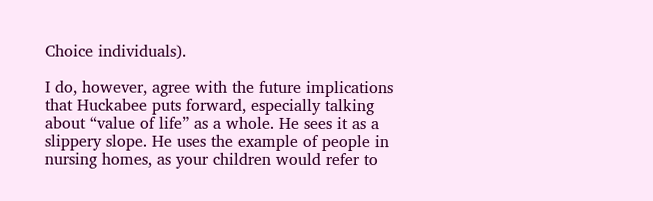Choice individuals).

I do, however, agree with the future implications that Huckabee puts forward, especially talking about “value of life” as a whole. He sees it as a slippery slope. He uses the example of people in nursing homes, as your children would refer to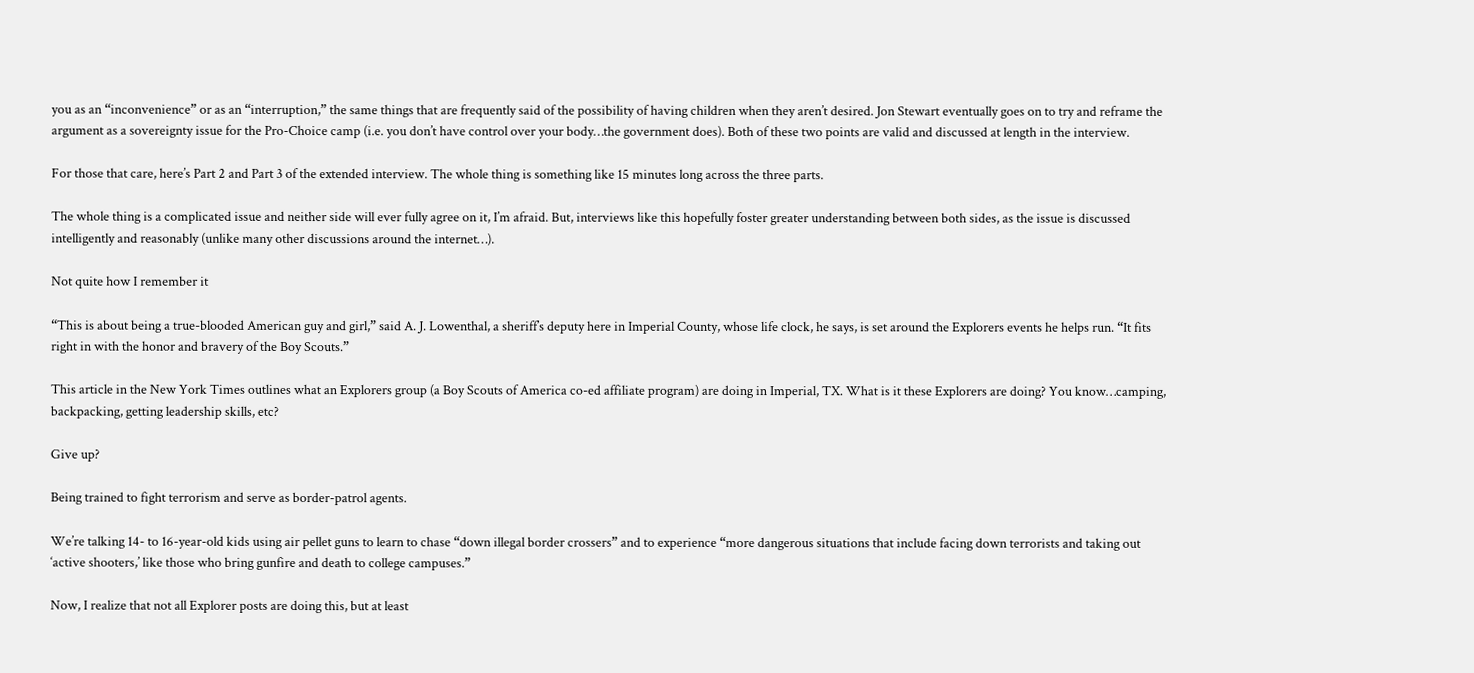you as an “inconvenience” or as an “interruption,” the same things that are frequently said of the possibility of having children when they aren’t desired. Jon Stewart eventually goes on to try and reframe the argument as a sovereignty issue for the Pro-Choice camp (i.e. you don’t have control over your body…the government does). Both of these two points are valid and discussed at length in the interview.

For those that care, here’s Part 2 and Part 3 of the extended interview. The whole thing is something like 15 minutes long across the three parts.

The whole thing is a complicated issue and neither side will ever fully agree on it, I’m afraid. But, interviews like this hopefully foster greater understanding between both sides, as the issue is discussed intelligently and reasonably (unlike many other discussions around the internet…).

Not quite how I remember it

“This is about being a true-blooded American guy and girl,” said A. J. Lowenthal, a sheriff’s deputy here in Imperial County, whose life clock, he says, is set around the Explorers events he helps run. “It fits right in with the honor and bravery of the Boy Scouts.”

This article in the New York Times outlines what an Explorers group (a Boy Scouts of America co-ed affiliate program) are doing in Imperial, TX. What is it these Explorers are doing? You know…camping, backpacking, getting leadership skills, etc?

Give up?

Being trained to fight terrorism and serve as border-patrol agents.

We’re talking 14- to 16-year-old kids using air pellet guns to learn to chase “down illegal border crossers” and to experience “more dangerous situations that include facing down terrorists and taking out ‘active shooters,’ like those who bring gunfire and death to college campuses.”

Now, I realize that not all Explorer posts are doing this, but at least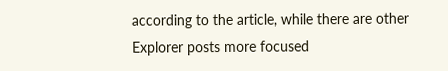according to the article, while there are other Explorer posts more focused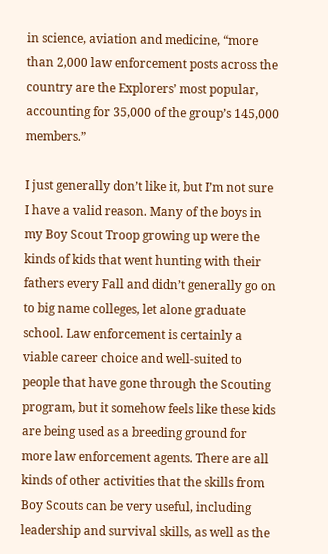in science, aviation and medicine, “more than 2,000 law enforcement posts across the country are the Explorers’ most popular, accounting for 35,000 of the group’s 145,000 members.”

I just generally don’t like it, but I’m not sure I have a valid reason. Many of the boys in my Boy Scout Troop growing up were the kinds of kids that went hunting with their fathers every Fall and didn’t generally go on to big name colleges, let alone graduate school. Law enforcement is certainly a viable career choice and well-suited to people that have gone through the Scouting program, but it somehow feels like these kids are being used as a breeding ground for more law enforcement agents. There are all kinds of other activities that the skills from Boy Scouts can be very useful, including leadership and survival skills, as well as the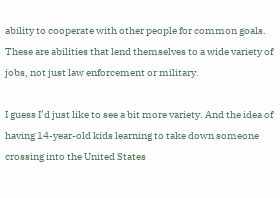ability to cooperate with other people for common goals. These are abilities that lend themselves to a wide variety of jobs, not just law enforcement or military.

I guess I’d just like to see a bit more variety. And the idea of having 14-year-old kids learning to take down someone crossing into the United States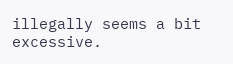illegally seems a bit excessive.